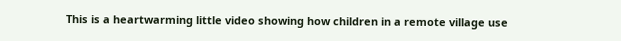This is a heartwarming little video showing how children in a remote village use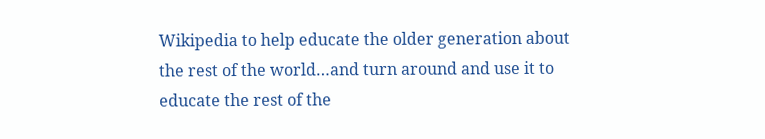Wikipedia to help educate the older generation about the rest of the world…and turn around and use it to educate the rest of the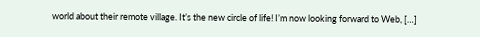world about their remote village. It’s the new circle of life! I’m now looking forward to Web, […]